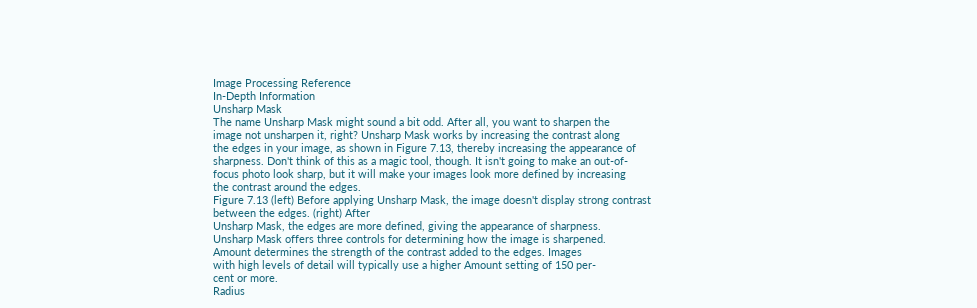Image Processing Reference
In-Depth Information
Unsharp Mask
The name Unsharp Mask might sound a bit odd. After all, you want to sharpen the
image not unsharpen it, right? Unsharp Mask works by increasing the contrast along
the edges in your image, as shown in Figure 7.13, thereby increasing the appearance of
sharpness. Don't think of this as a magic tool, though. It isn't going to make an out-of-
focus photo look sharp, but it will make your images look more defined by increasing
the contrast around the edges.
Figure 7.13 (left) Before applying Unsharp Mask, the image doesn't display strong contrast between the edges. (right) After
Unsharp Mask, the edges are more defined, giving the appearance of sharpness.
Unsharp Mask offers three controls for determining how the image is sharpened.
Amount determines the strength of the contrast added to the edges. Images
with high levels of detail will typically use a higher Amount setting of 150 per-
cent or more.
Radius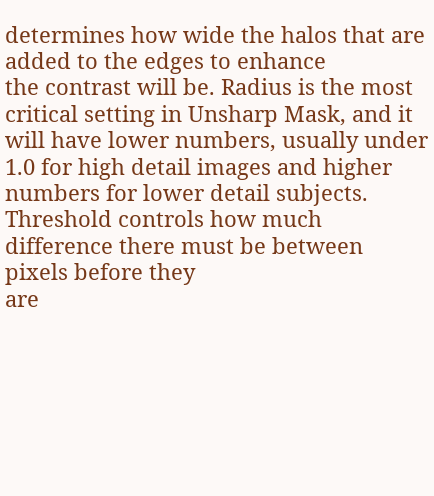determines how wide the halos that are added to the edges to enhance
the contrast will be. Radius is the most critical setting in Unsharp Mask, and it
will have lower numbers, usually under 1.0 for high detail images and higher
numbers for lower detail subjects.
Threshold controls how much difference there must be between pixels before they
are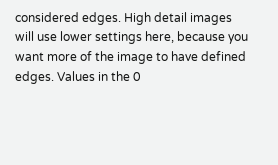considered edges. High detail images will use lower settings here, because you
want more of the image to have defined edges. Values in the 0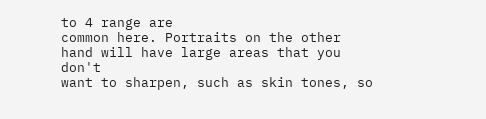to 4 range are
common here. Portraits on the other hand will have large areas that you don't
want to sharpen, such as skin tones, so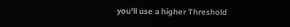you'll use a higher Threshold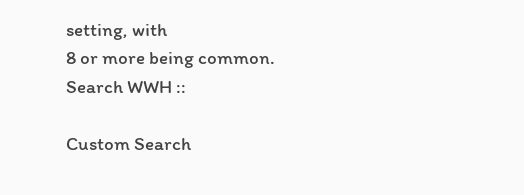setting, with
8 or more being common.
Search WWH ::

Custom Search